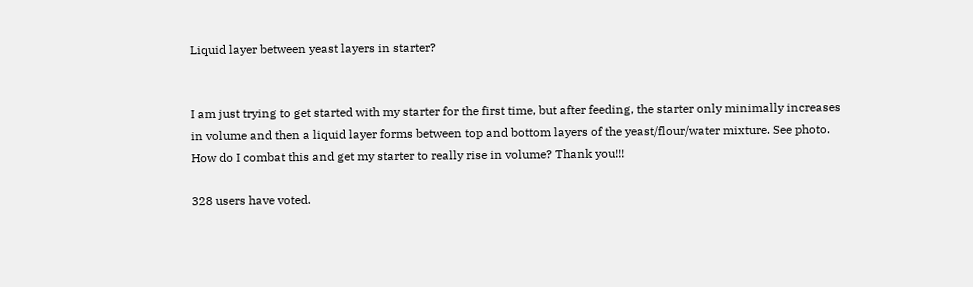Liquid layer between yeast layers in starter?


I am just trying to get started with my starter for the first time, but after feeding, the starter only minimally increases in volume and then a liquid layer forms between top and bottom layers of the yeast/flour/water mixture. See photo. How do I combat this and get my starter to really rise in volume? Thank you!!!

328 users have voted.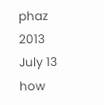phaz 2013 July 13
how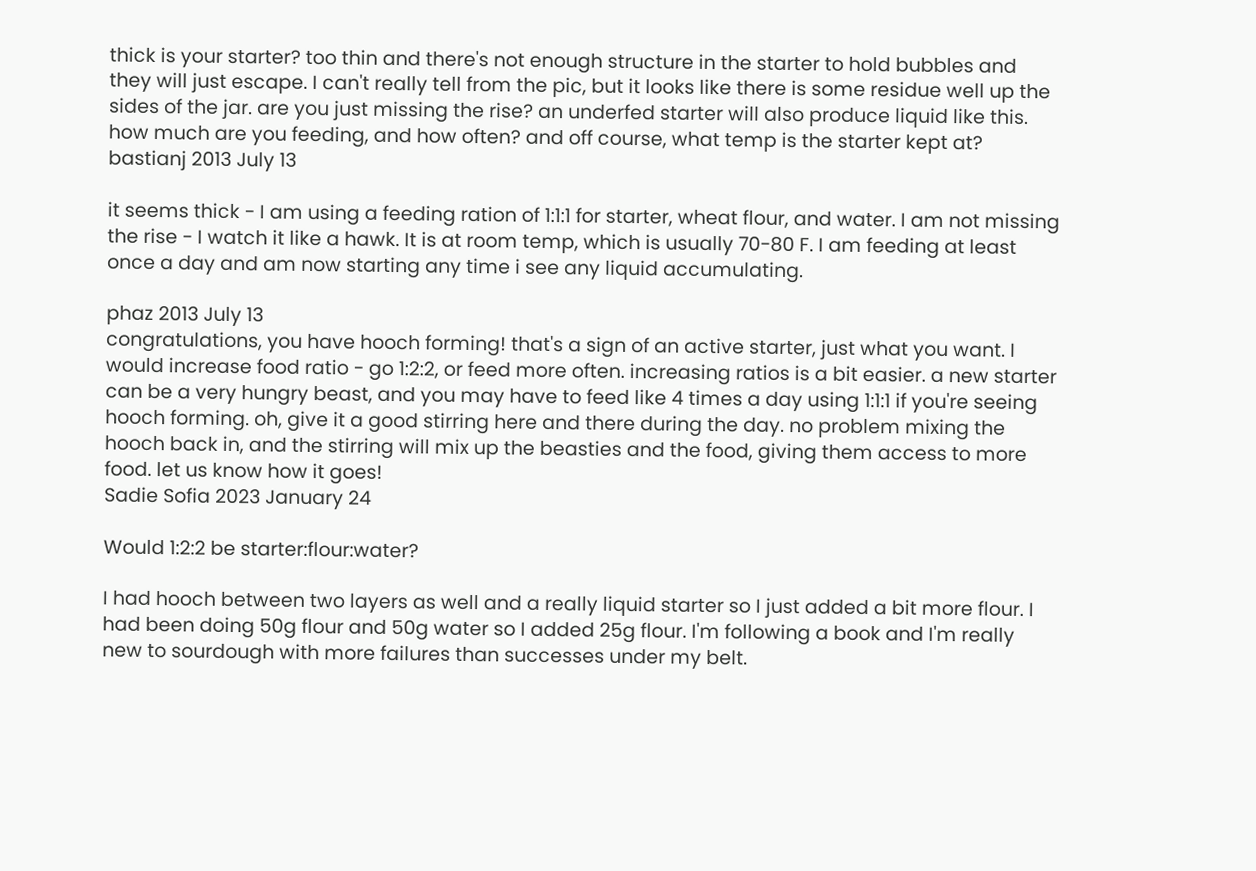thick is your starter? too thin and there's not enough structure in the starter to hold bubbles and they will just escape. I can't really tell from the pic, but it looks like there is some residue well up the sides of the jar. are you just missing the rise? an underfed starter will also produce liquid like this. how much are you feeding, and how often? and off course, what temp is the starter kept at?
bastianj 2013 July 13

it seems thick - I am using a feeding ration of 1:1:1 for starter, wheat flour, and water. I am not missing the rise - I watch it like a hawk. It is at room temp, which is usually 70-80 F. I am feeding at least once a day and am now starting any time i see any liquid accumulating.

phaz 2013 July 13
congratulations, you have hooch forming! that's a sign of an active starter, just what you want. I would increase food ratio - go 1:2:2, or feed more often. increasing ratios is a bit easier. a new starter can be a very hungry beast, and you may have to feed like 4 times a day using 1:1:1 if you're seeing hooch forming. oh, give it a good stirring here and there during the day. no problem mixing the hooch back in, and the stirring will mix up the beasties and the food, giving them access to more food. let us know how it goes!
Sadie Sofia 2023 January 24

Would 1:2:2 be starter:flour:water?

I had hooch between two layers as well and a really liquid starter so I just added a bit more flour. I had been doing 50g flour and 50g water so I added 25g flour. I'm following a book and I'm really new to sourdough with more failures than successes under my belt.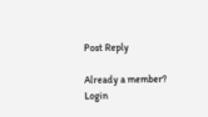Post Reply

Already a member? Login